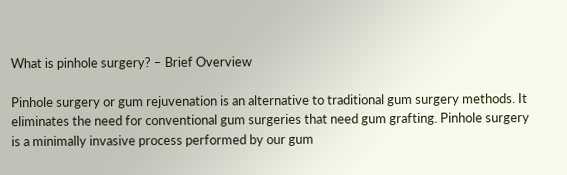What is pinhole surgery? – Brief Overview

Pinhole surgery or gum rejuvenation is an alternative to traditional gum surgery methods. It eliminates the need for conventional gum surgeries that need gum grafting. Pinhole surgery is a minimally invasive process performed by our gum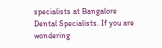specialists at Bangalore Dental Specialists. If you are wondering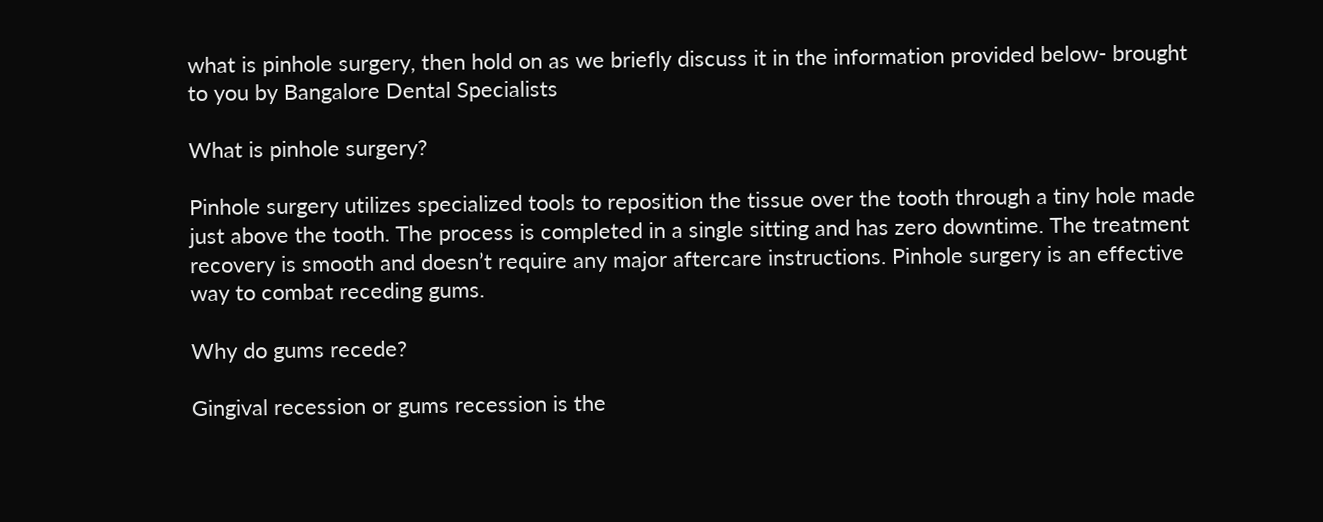what is pinhole surgery, then hold on as we briefly discuss it in the information provided below- brought to you by Bangalore Dental Specialists

What is pinhole surgery?

Pinhole surgery utilizes specialized tools to reposition the tissue over the tooth through a tiny hole made just above the tooth. The process is completed in a single sitting and has zero downtime. The treatment recovery is smooth and doesn’t require any major aftercare instructions. Pinhole surgery is an effective way to combat receding gums.

Why do gums recede?

Gingival recession or gums recession is the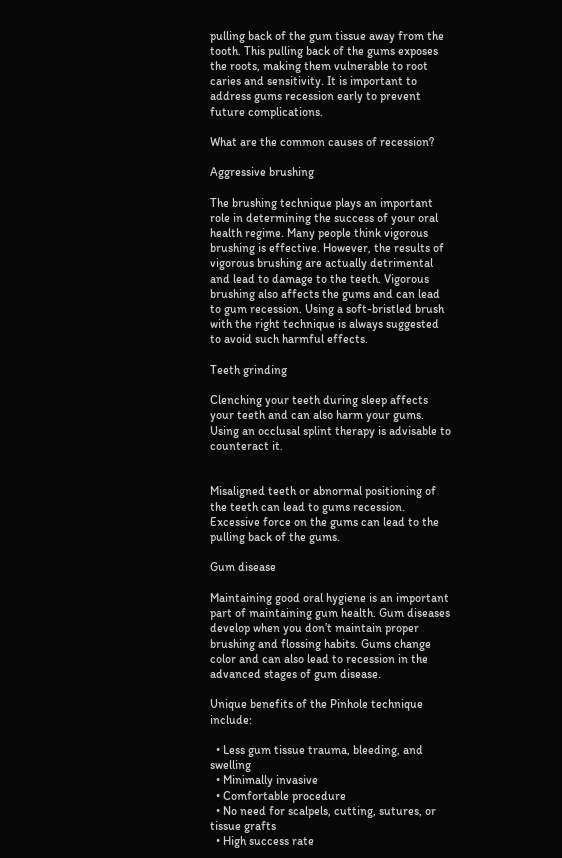pulling back of the gum tissue away from the tooth. This pulling back of the gums exposes the roots, making them vulnerable to root caries and sensitivity. It is important to address gums recession early to prevent future complications.

What are the common causes of recession?

Aggressive brushing

The brushing technique plays an important role in determining the success of your oral health regime. Many people think vigorous brushing is effective. However, the results of vigorous brushing are actually detrimental and lead to damage to the teeth. Vigorous brushing also affects the gums and can lead to gum recession. Using a soft-bristled brush with the right technique is always suggested to avoid such harmful effects.

Teeth grinding

Clenching your teeth during sleep affects your teeth and can also harm your gums. Using an occlusal splint therapy is advisable to counteract it.


Misaligned teeth or abnormal positioning of the teeth can lead to gums recession. Excessive force on the gums can lead to the pulling back of the gums.

Gum disease

Maintaining good oral hygiene is an important part of maintaining gum health. Gum diseases develop when you don’t maintain proper brushing and flossing habits. Gums change color and can also lead to recession in the advanced stages of gum disease.

Unique benefits of the Pinhole technique include:

  • Less gum tissue trauma, bleeding, and swelling
  • Minimally invasive
  • Comfortable procedure
  • No need for scalpels, cutting, sutures, or tissue grafts
  • High success rate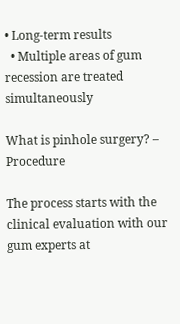• Long-term results
  • Multiple areas of gum recession are treated simultaneously

What is pinhole surgery? – Procedure

The process starts with the clinical evaluation with our gum experts at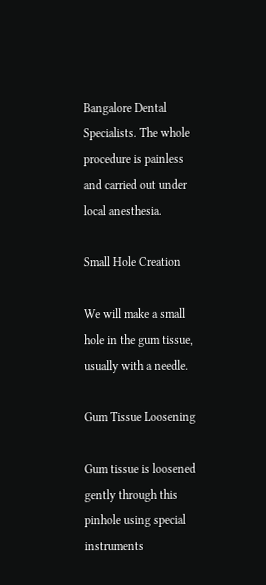Bangalore Dental Specialists. The whole procedure is painless and carried out under local anesthesia.

Small Hole Creation

We will make a small hole in the gum tissue, usually with a needle.

Gum Tissue Loosening

Gum tissue is loosened gently through this pinhole using special instruments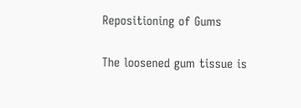Repositioning of Gums

The loosened gum tissue is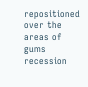repositioned over the areas of gums recession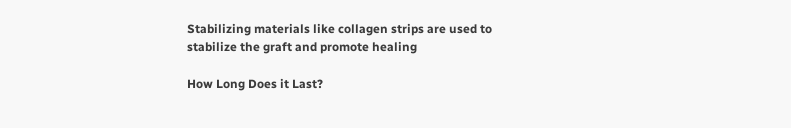Stabilizing materials like collagen strips are used to stabilize the graft and promote healing

How Long Does it Last?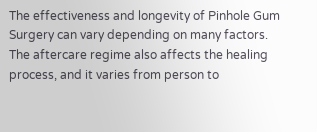The effectiveness and longevity of Pinhole Gum Surgery can vary depending on many factors. The aftercare regime also affects the healing process, and it varies from person to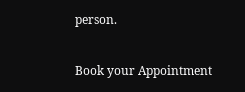person.

Book your Appointment